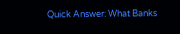Quick Answer: What Banks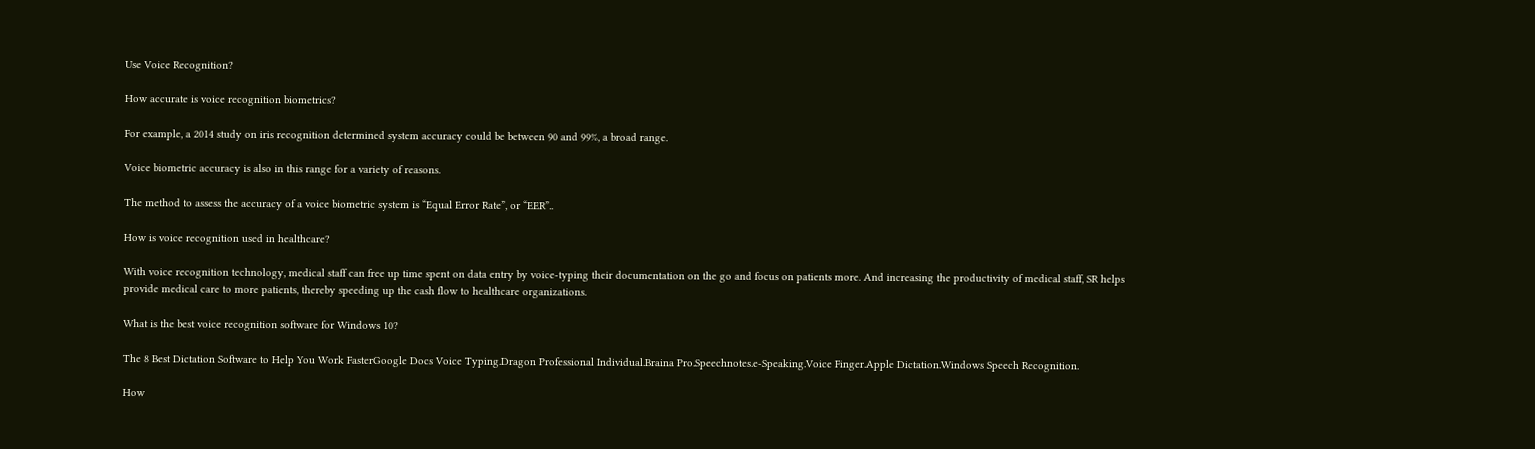Use Voice Recognition?

How accurate is voice recognition biometrics?

For example, a 2014 study on iris recognition determined system accuracy could be between 90 and 99%, a broad range.

Voice biometric accuracy is also in this range for a variety of reasons.

The method to assess the accuracy of a voice biometric system is “Equal Error Rate”, or “EER”..

How is voice recognition used in healthcare?

With voice recognition technology, medical staff can free up time spent on data entry by voice-typing their documentation on the go and focus on patients more. And increasing the productivity of medical staff, SR helps provide medical care to more patients, thereby speeding up the cash flow to healthcare organizations.

What is the best voice recognition software for Windows 10?

The 8 Best Dictation Software to Help You Work FasterGoogle Docs Voice Typing.Dragon Professional Individual.Braina Pro.Speechnotes.e-Speaking.Voice Finger.Apple Dictation.Windows Speech Recognition.

How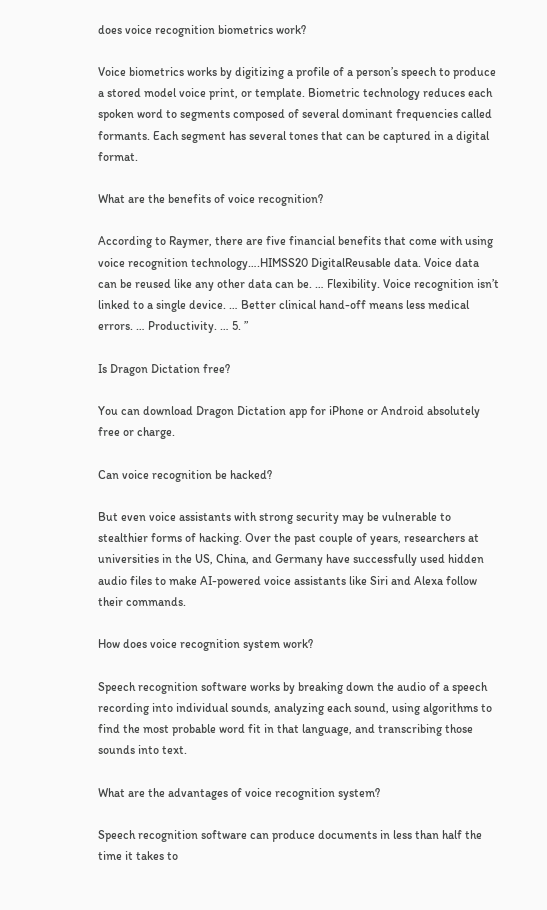does voice recognition biometrics work?

Voice biometrics works by digitizing a profile of a person’s speech to produce a stored model voice print, or template. Biometric technology reduces each spoken word to segments composed of several dominant frequencies called formants. Each segment has several tones that can be captured in a digital format.

What are the benefits of voice recognition?

According to Raymer, there are five financial benefits that come with using voice recognition technology….HIMSS20 DigitalReusable data. Voice data can be reused like any other data can be. … Flexibility. Voice recognition isn’t linked to a single device. … Better clinical hand-off means less medical errors. … Productivity. … 5. ”

Is Dragon Dictation free?

You can download Dragon Dictation app for iPhone or Android absolutely free or charge.

Can voice recognition be hacked?

But even voice assistants with strong security may be vulnerable to stealthier forms of hacking. Over the past couple of years, researchers at universities in the US, China, and Germany have successfully used hidden audio files to make AI-powered voice assistants like Siri and Alexa follow their commands.

How does voice recognition system work?

Speech recognition software works by breaking down the audio of a speech recording into individual sounds, analyzing each sound, using algorithms to find the most probable word fit in that language, and transcribing those sounds into text.

What are the advantages of voice recognition system?

Speech recognition software can produce documents in less than half the time it takes to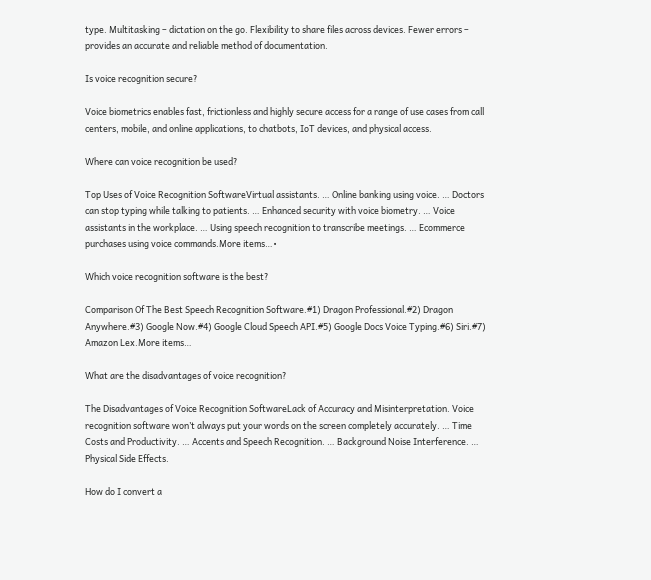type. Multitasking – dictation on the go. Flexibility to share files across devices. Fewer errors – provides an accurate and reliable method of documentation.

Is voice recognition secure?

Voice biometrics enables fast, frictionless and highly secure access for a range of use cases from call centers, mobile, and online applications, to chatbots, IoT devices, and physical access.

Where can voice recognition be used?

Top Uses of Voice Recognition SoftwareVirtual assistants. … Online banking using voice. … Doctors can stop typing while talking to patients. … Enhanced security with voice biometry. … Voice assistants in the workplace. … Using speech recognition to transcribe meetings. … Ecommerce purchases using voice commands.More items…•

Which voice recognition software is the best?

Comparison Of The Best Speech Recognition Software.#1) Dragon Professional.#2) Dragon Anywhere.#3) Google Now.#4) Google Cloud Speech API.#5) Google Docs Voice Typing.#6) Siri.#7) Amazon Lex.More items…

What are the disadvantages of voice recognition?

The Disadvantages of Voice Recognition SoftwareLack of Accuracy and Misinterpretation. Voice recognition software won’t always put your words on the screen completely accurately. … Time Costs and Productivity. … Accents and Speech Recognition. … Background Noise Interference. … Physical Side Effects.

How do I convert a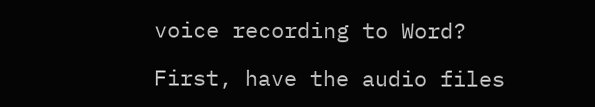voice recording to Word?

First, have the audio files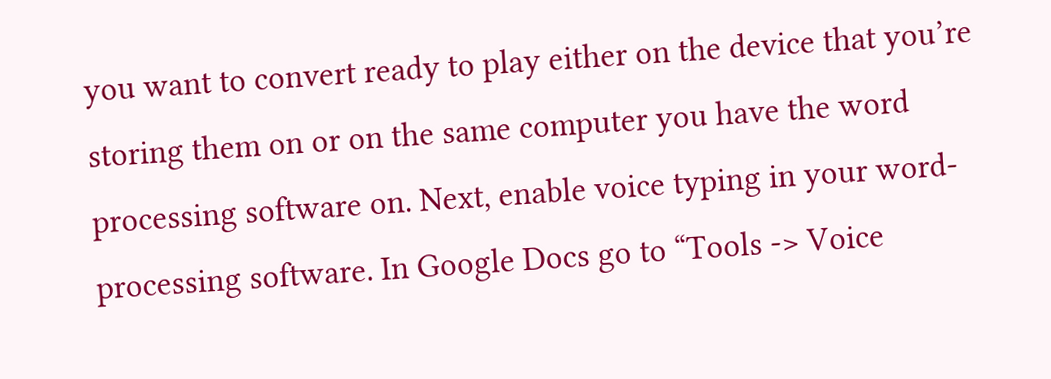you want to convert ready to play either on the device that you’re storing them on or on the same computer you have the word processing software on. Next, enable voice typing in your word-processing software. In Google Docs go to “Tools -> Voice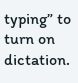typing” to turn on dictation.